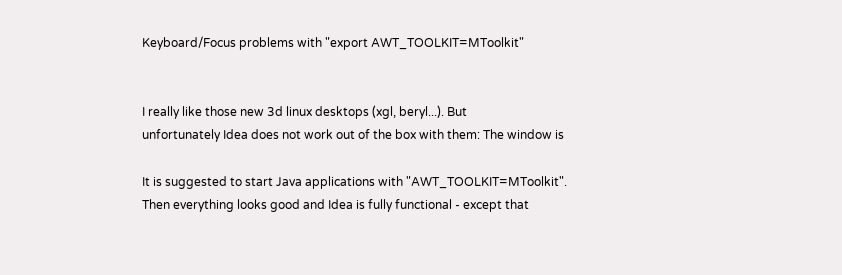Keyboard/Focus problems with "export AWT_TOOLKIT=MToolkit"


I really like those new 3d linux desktops (xgl, beryl...). But
unfortunately Idea does not work out of the box with them: The window is

It is suggested to start Java applications with "AWT_TOOLKIT=MToolkit".
Then everything looks good and Idea is fully functional - except that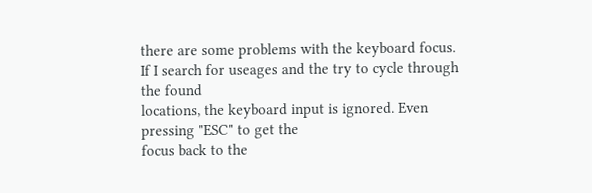there are some problems with the keyboard focus.
If I search for useages and the try to cycle through the found
locations, the keyboard input is ignored. Even pressing "ESC" to get the
focus back to the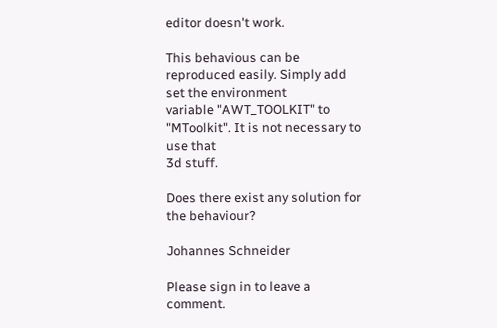editor doesn't work.

This behavious can be reproduced easily. Simply add set the environment
variable "AWT_TOOLKIT" to "MToolkit". It is not necessary to use that
3d stuff.

Does there exist any solution for the behaviour?

Johannes Schneider

Please sign in to leave a comment.